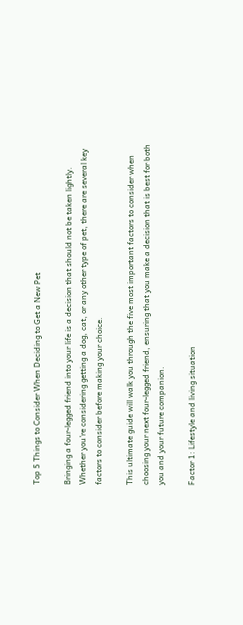Top 5 Things to Consider When Deciding to Get a New Pet

Bringing a four-legged friend into your life is a decision that should not be taken lightly. Whether you’re considering getting a dog, cat, or any other type of pet, there are several key factors to consider before making your choice.

This ultimate guide will walk you through the five most important factors to consider when choosing your next four-legged friend, ensuring that you make a decision that is best for both you and your future companion.

Factor 1: Lifestyle and living situation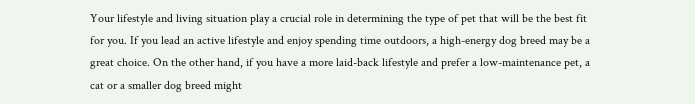Your lifestyle and living situation play a crucial role in determining the type of pet that will be the best fit for you. If you lead an active lifestyle and enjoy spending time outdoors, a high-energy dog breed may be a great choice. On the other hand, if you have a more laid-back lifestyle and prefer a low-maintenance pet, a cat or a smaller dog breed might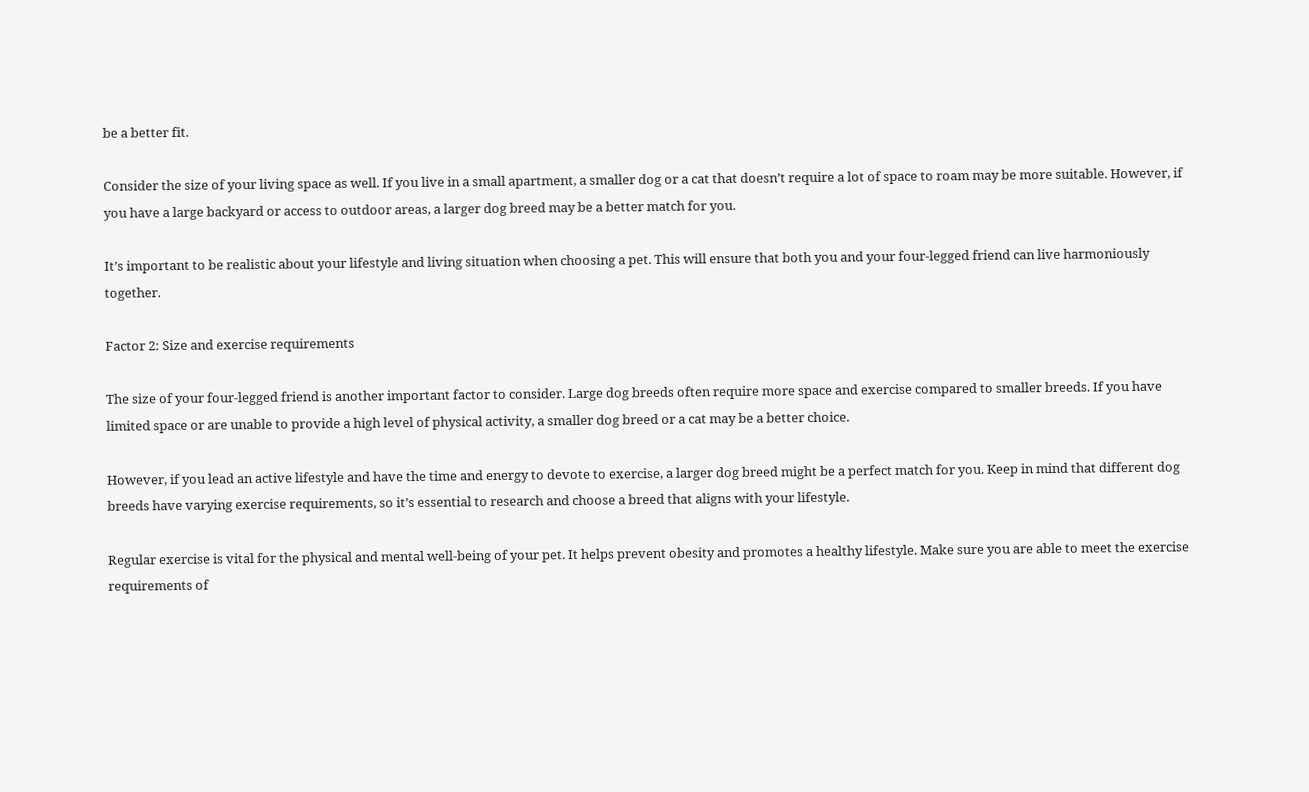be a better fit.

Consider the size of your living space as well. If you live in a small apartment, a smaller dog or a cat that doesn’t require a lot of space to roam may be more suitable. However, if you have a large backyard or access to outdoor areas, a larger dog breed may be a better match for you.

It’s important to be realistic about your lifestyle and living situation when choosing a pet. This will ensure that both you and your four-legged friend can live harmoniously together.

Factor 2: Size and exercise requirements

The size of your four-legged friend is another important factor to consider. Large dog breeds often require more space and exercise compared to smaller breeds. If you have limited space or are unable to provide a high level of physical activity, a smaller dog breed or a cat may be a better choice.

However, if you lead an active lifestyle and have the time and energy to devote to exercise, a larger dog breed might be a perfect match for you. Keep in mind that different dog breeds have varying exercise requirements, so it’s essential to research and choose a breed that aligns with your lifestyle.

Regular exercise is vital for the physical and mental well-being of your pet. It helps prevent obesity and promotes a healthy lifestyle. Make sure you are able to meet the exercise requirements of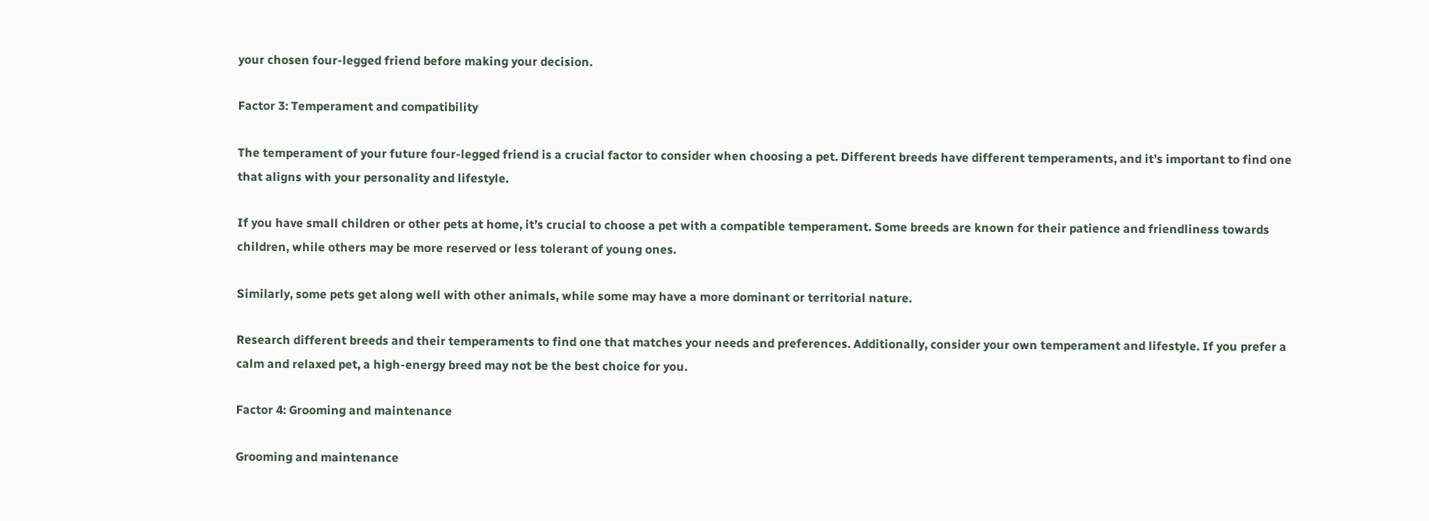your chosen four-legged friend before making your decision.

Factor 3: Temperament and compatibility

The temperament of your future four-legged friend is a crucial factor to consider when choosing a pet. Different breeds have different temperaments, and it’s important to find one that aligns with your personality and lifestyle.

If you have small children or other pets at home, it’s crucial to choose a pet with a compatible temperament. Some breeds are known for their patience and friendliness towards children, while others may be more reserved or less tolerant of young ones.

Similarly, some pets get along well with other animals, while some may have a more dominant or territorial nature.

Research different breeds and their temperaments to find one that matches your needs and preferences. Additionally, consider your own temperament and lifestyle. If you prefer a calm and relaxed pet, a high-energy breed may not be the best choice for you.

Factor 4: Grooming and maintenance

Grooming and maintenance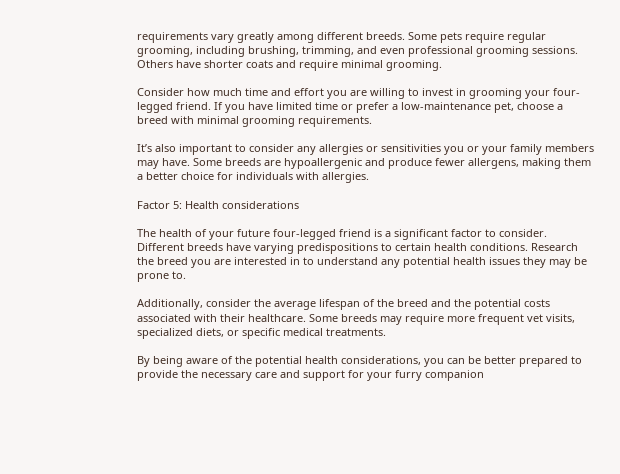requirements vary greatly among different breeds. Some pets require regular grooming, including brushing, trimming, and even professional grooming sessions. Others have shorter coats and require minimal grooming.

Consider how much time and effort you are willing to invest in grooming your four-legged friend. If you have limited time or prefer a low-maintenance pet, choose a breed with minimal grooming requirements.

It’s also important to consider any allergies or sensitivities you or your family members may have. Some breeds are hypoallergenic and produce fewer allergens, making them a better choice for individuals with allergies.

Factor 5: Health considerations

The health of your future four-legged friend is a significant factor to consider. Different breeds have varying predispositions to certain health conditions. Research the breed you are interested in to understand any potential health issues they may be prone to.

Additionally, consider the average lifespan of the breed and the potential costs associated with their healthcare. Some breeds may require more frequent vet visits, specialized diets, or specific medical treatments.

By being aware of the potential health considerations, you can be better prepared to provide the necessary care and support for your furry companion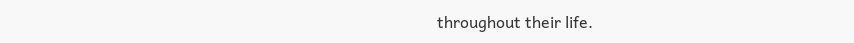throughout their life.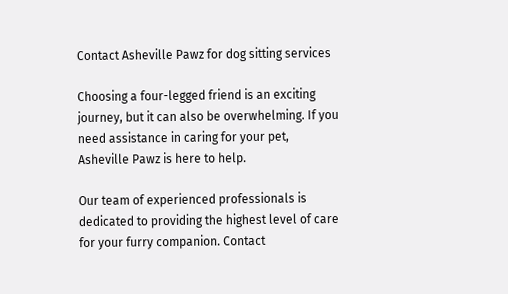Contact Asheville Pawz for dog sitting services

Choosing a four-legged friend is an exciting journey, but it can also be overwhelming. If you need assistance in caring for your pet, Asheville Pawz is here to help.

Our team of experienced professionals is dedicated to providing the highest level of care for your furry companion. Contact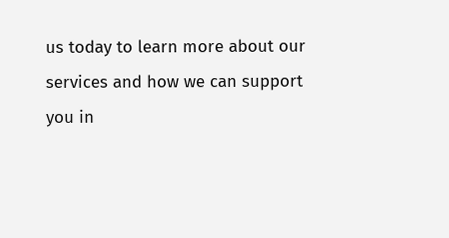us today to learn more about our services and how we can support you in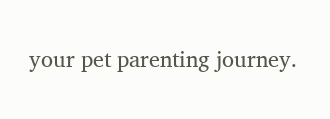your pet parenting journey.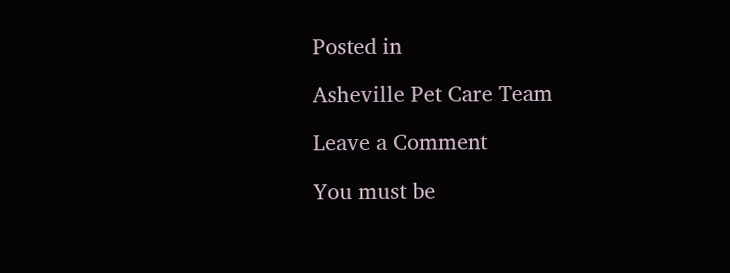Posted in

Asheville Pet Care Team

Leave a Comment

You must be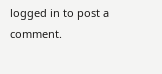logged in to post a comment.